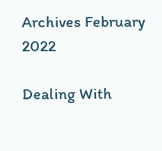Archives February 2022

Dealing With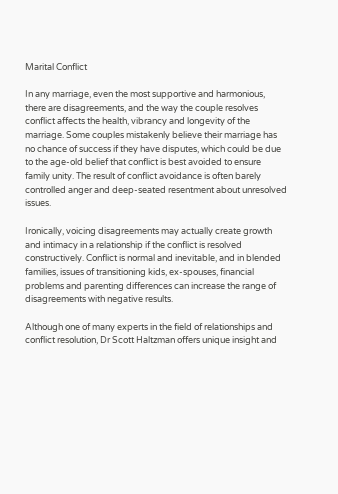Marital Conflict

In any marriage, even the most supportive and harmonious, there are disagreements, and the way the couple resolves conflict affects the health, vibrancy and longevity of the marriage. Some couples mistakenly believe their marriage has no chance of success if they have disputes, which could be due to the age-old belief that conflict is best avoided to ensure family unity. The result of conflict avoidance is often barely controlled anger and deep-seated resentment about unresolved issues.

Ironically, voicing disagreements may actually create growth and intimacy in a relationship if the conflict is resolved constructively. Conflict is normal and inevitable, and in blended families, issues of transitioning kids, ex-spouses, financial problems and parenting differences can increase the range of disagreements with negative results.

Although one of many experts in the field of relationships and conflict resolution, Dr Scott Haltzman offers unique insight and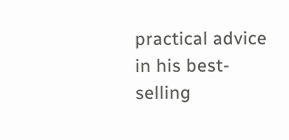practical advice in his best-selling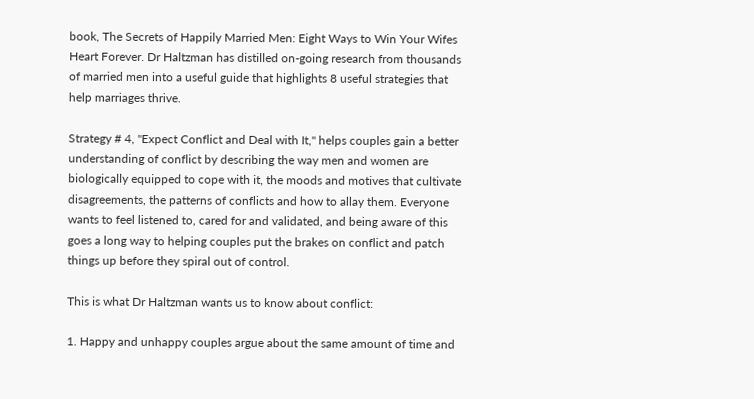book, The Secrets of Happily Married Men: Eight Ways to Win Your Wifes Heart Forever. Dr Haltzman has distilled on-going research from thousands of married men into a useful guide that highlights 8 useful strategies that help marriages thrive.

Strategy # 4, "Expect Conflict and Deal with It," helps couples gain a better understanding of conflict by describing the way men and women are biologically equipped to cope with it, the moods and motives that cultivate disagreements, the patterns of conflicts and how to allay them. Everyone wants to feel listened to, cared for and validated, and being aware of this goes a long way to helping couples put the brakes on conflict and patch things up before they spiral out of control.

This is what Dr Haltzman wants us to know about conflict:

1. Happy and unhappy couples argue about the same amount of time and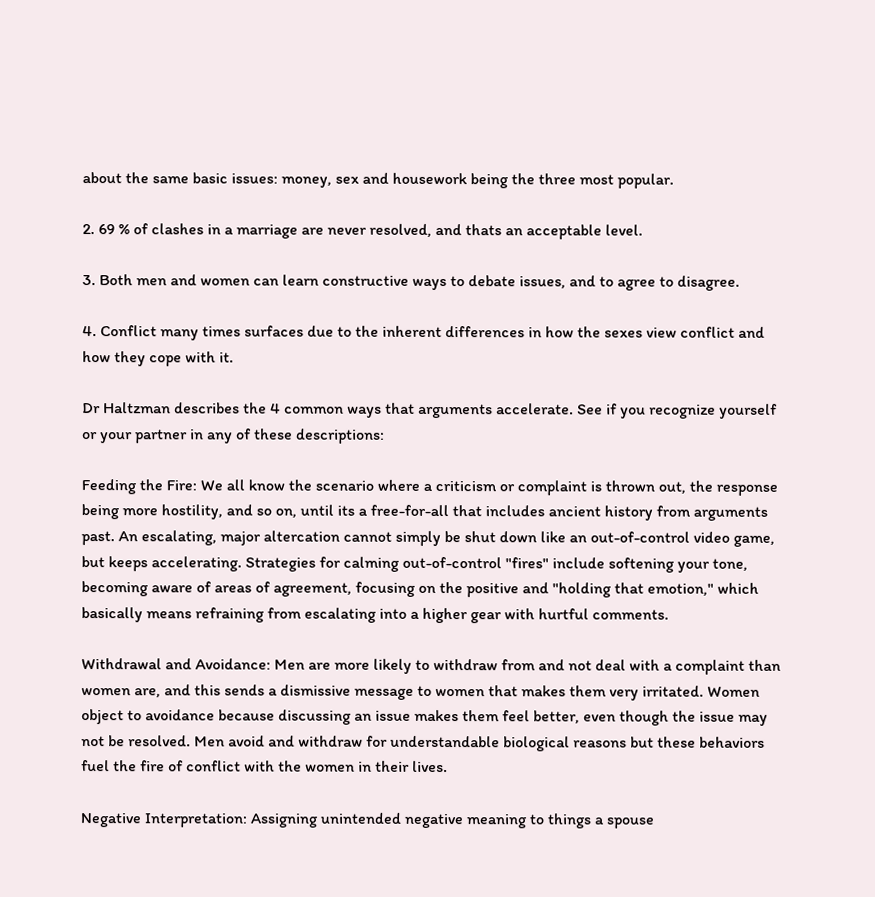about the same basic issues: money, sex and housework being the three most popular.

2. 69 % of clashes in a marriage are never resolved, and thats an acceptable level.

3. Both men and women can learn constructive ways to debate issues, and to agree to disagree.

4. Conflict many times surfaces due to the inherent differences in how the sexes view conflict and how they cope with it.

Dr Haltzman describes the 4 common ways that arguments accelerate. See if you recognize yourself or your partner in any of these descriptions:

Feeding the Fire: We all know the scenario where a criticism or complaint is thrown out, the response being more hostility, and so on, until its a free-for-all that includes ancient history from arguments past. An escalating, major altercation cannot simply be shut down like an out-of-control video game, but keeps accelerating. Strategies for calming out-of-control "fires" include softening your tone, becoming aware of areas of agreement, focusing on the positive and "holding that emotion," which basically means refraining from escalating into a higher gear with hurtful comments.

Withdrawal and Avoidance: Men are more likely to withdraw from and not deal with a complaint than women are, and this sends a dismissive message to women that makes them very irritated. Women object to avoidance because discussing an issue makes them feel better, even though the issue may not be resolved. Men avoid and withdraw for understandable biological reasons but these behaviors fuel the fire of conflict with the women in their lives.

Negative Interpretation: Assigning unintended negative meaning to things a spouse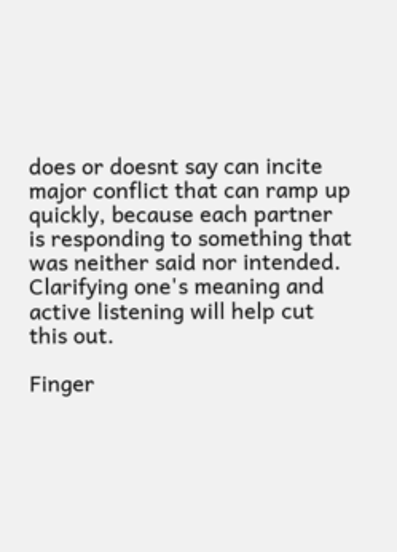does or doesnt say can incite major conflict that can ramp up quickly, because each partner is responding to something that was neither said nor intended. Clarifying one's meaning and active listening will help cut this out.

Finger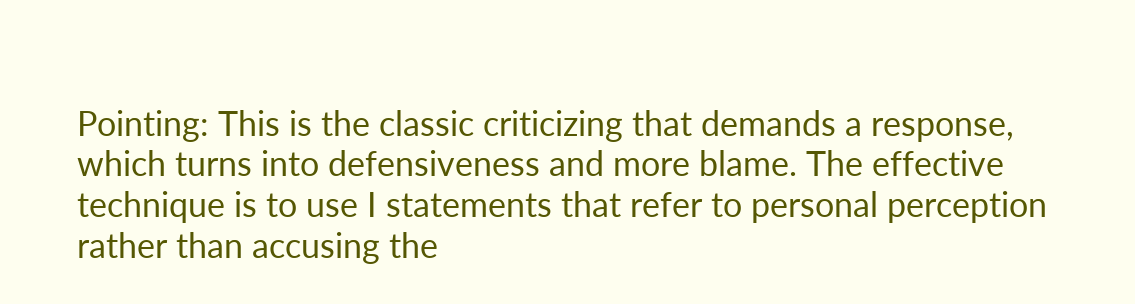Pointing: This is the classic criticizing that demands a response, which turns into defensiveness and more blame. The effective technique is to use I statements that refer to personal perception rather than accusing the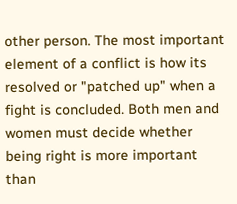other person. The most important element of a conflict is how its resolved or "patched up" when a fight is concluded. Both men and women must decide whether being right is more important than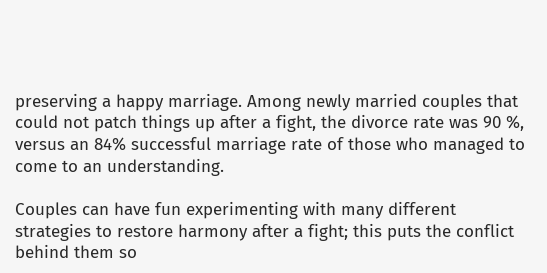preserving a happy marriage. Among newly married couples that could not patch things up after a fight, the divorce rate was 90 %, versus an 84% successful marriage rate of those who managed to come to an understanding.

Couples can have fun experimenting with many different strategies to restore harmony after a fight; this puts the conflict behind them so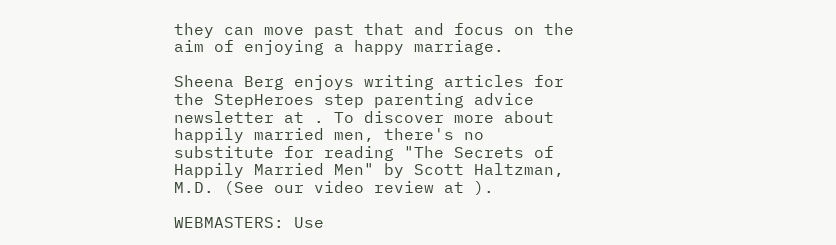they can move past that and focus on the aim of enjoying a happy marriage.

Sheena Berg enjoys writing articles for the StepHeroes step parenting advice newsletter at . To discover more about happily married men, there's no substitute for reading "The Secrets of Happily Married Men" by Scott Haltzman, M.D. (See our video review at ).

WEBMASTERS: Use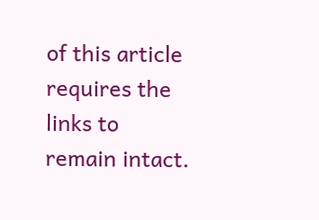of this article requires the links to remain intact.